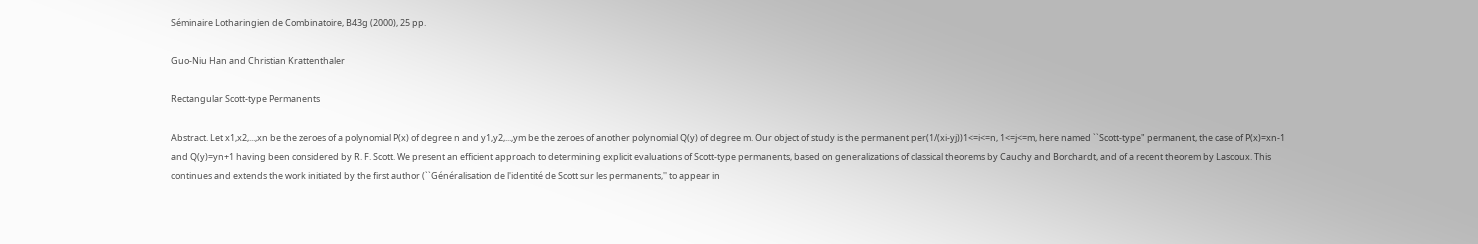Séminaire Lotharingien de Combinatoire, B43g (2000), 25 pp.

Guo-Niu Han and Christian Krattenthaler

Rectangular Scott-type Permanents

Abstract. Let x1,x2,...,xn be the zeroes of a polynomial P(x) of degree n and y1,y2,...,ym be the zeroes of another polynomial Q(y) of degree m. Our object of study is the permanent per(1/(xi-yj))1<=i<=n, 1<=j<=m, here named ``Scott-type" permanent, the case of P(x)=xn-1 and Q(y)=yn+1 having been considered by R. F. Scott. We present an efficient approach to determining explicit evaluations of Scott-type permanents, based on generalizations of classical theorems by Cauchy and Borchardt, and of a recent theorem by Lascoux. This continues and extends the work initiated by the first author (``Généralisation de l'identité de Scott sur les permanents,'' to appear in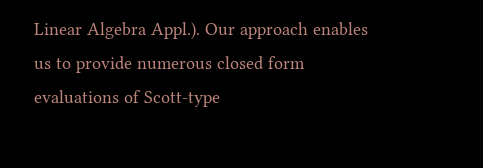Linear Algebra Appl.). Our approach enables us to provide numerous closed form evaluations of Scott-type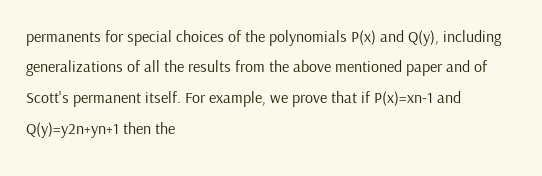permanents for special choices of the polynomials P(x) and Q(y), including generalizations of all the results from the above mentioned paper and of Scott's permanent itself. For example, we prove that if P(x)=xn-1 and Q(y)=y2n+yn+1 then the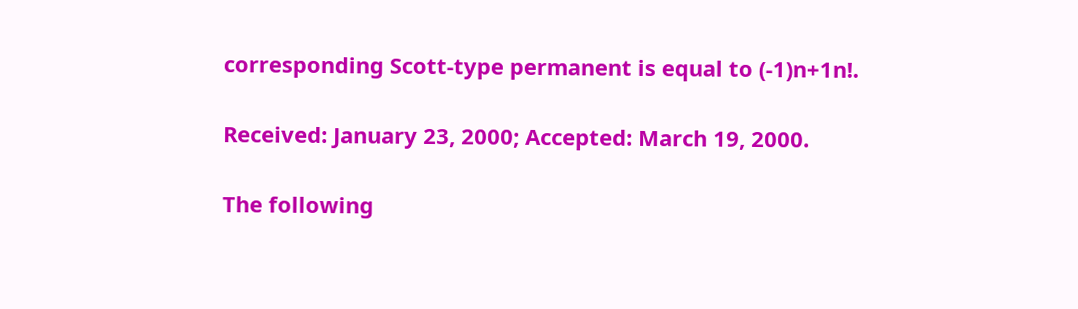corresponding Scott-type permanent is equal to (-1)n+1n!.

Received: January 23, 2000; Accepted: March 19, 2000.

The following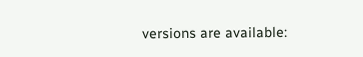versions are available: